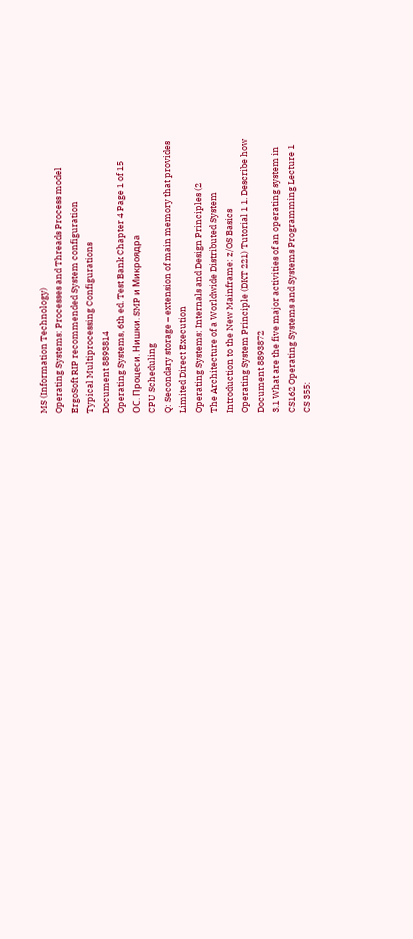MS (Information Technology)
Operating Systems: Processes and Threads Process model
ErgoSoft RIP recommended System configuration
Typical Multiprocessing Configurations
Document 8893814
Operating Systems, 6th ed. Test Bank Chapter 4 Page 1 of 15
ОС. Процеси. Нишки. SMP и Микроядра
CPU Scheduling
Q: Secondary storage – extension of main memory that provides
Limited Direct Execution
Operating Systems: Internals and Design Principles (2
The Architecture of a Worldwide Distributed System
Introduction to the New Mainframe: z/OS Basics
Operating System Principle (DKT 221) Tutorial 1 1. Describe how
Document 8893872
3.1 What are the five major activities of an operating system in
CS162 Operating Systems and Systems Programming Lecture 1
CS 355: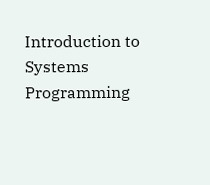Introduction to Systems Programming